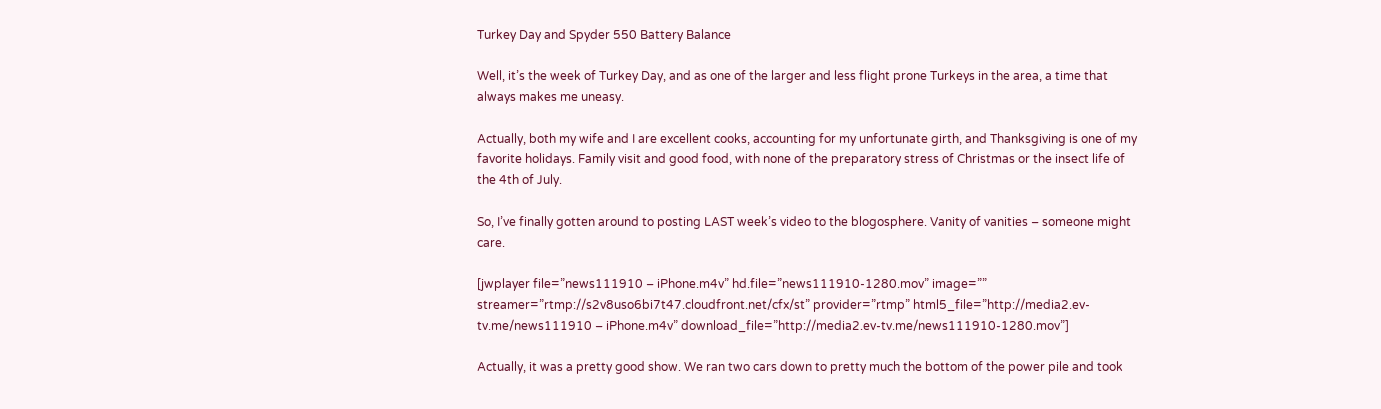Turkey Day and Spyder 550 Battery Balance

Well, it’s the week of Turkey Day, and as one of the larger and less flight prone Turkeys in the area, a time that always makes me uneasy.

Actually, both my wife and I are excellent cooks, accounting for my unfortunate girth, and Thanksgiving is one of my favorite holidays. Family visit and good food, with none of the preparatory stress of Christmas or the insect life of the 4th of July.

So, I’ve finally gotten around to posting LAST week’s video to the blogosphere. Vanity of vanities – someone might care.

[jwplayer file=”news111910 – iPhone.m4v” hd.file=”news111910-1280.mov” image=”” streamer=”rtmp://s2v8uso6bi7t47.cloudfront.net/cfx/st” provider=”rtmp” html5_file=”http://media2.ev-tv.me/news111910 – iPhone.m4v” download_file=”http://media2.ev-tv.me/news111910-1280.mov”]

Actually, it was a pretty good show. We ran two cars down to pretty much the bottom of the power pile and took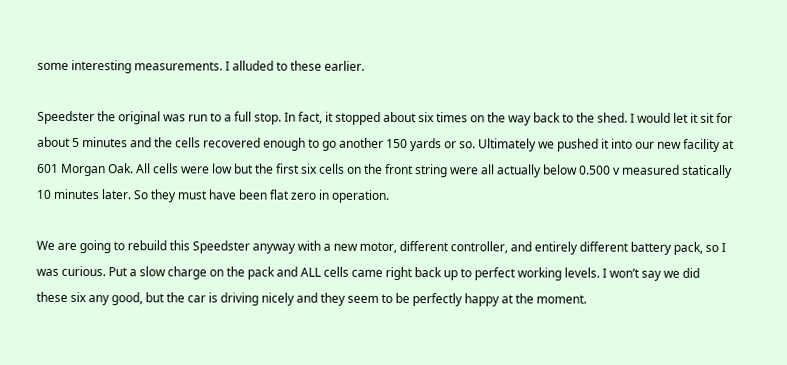some interesting measurements. I alluded to these earlier.

Speedster the original was run to a full stop. In fact, it stopped about six times on the way back to the shed. I would let it sit for about 5 minutes and the cells recovered enough to go another 150 yards or so. Ultimately we pushed it into our new facility at 601 Morgan Oak. All cells were low but the first six cells on the front string were all actually below 0.500 v measured statically 10 minutes later. So they must have been flat zero in operation.

We are going to rebuild this Speedster anyway with a new motor, different controller, and entirely different battery pack, so I was curious. Put a slow charge on the pack and ALL cells came right back up to perfect working levels. I won’t say we did these six any good, but the car is driving nicely and they seem to be perfectly happy at the moment.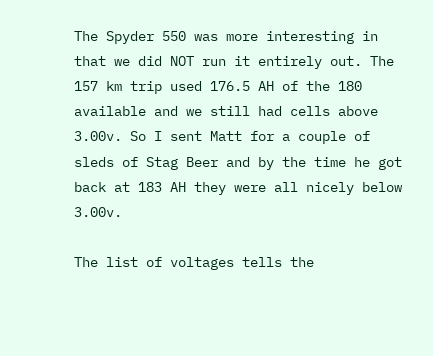The Spyder 550 was more interesting in that we did NOT run it entirely out. The 157 km trip used 176.5 AH of the 180 available and we still had cells above 3.00v. So I sent Matt for a couple of sleds of Stag Beer and by the time he got back at 183 AH they were all nicely below 3.00v.

The list of voltages tells the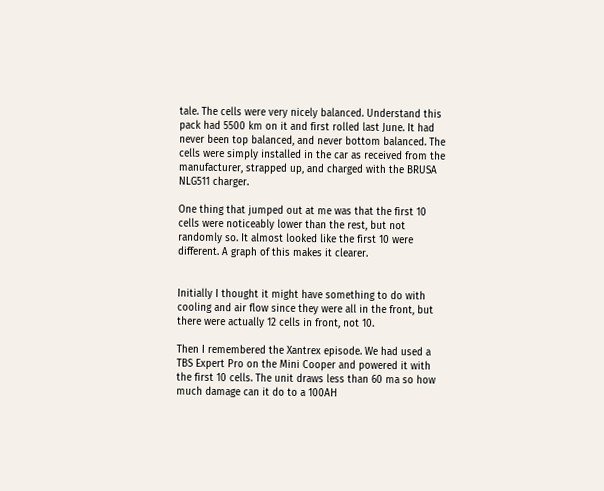tale. The cells were very nicely balanced. Understand this pack had 5500 km on it and first rolled last June. It had never been top balanced, and never bottom balanced. The cells were simply installed in the car as received from the manufacturer, strapped up, and charged with the BRUSA NLG511 charger.

One thing that jumped out at me was that the first 10 cells were noticeably lower than the rest, but not randomly so. It almost looked like the first 10 were different. A graph of this makes it clearer.


Initially I thought it might have something to do with cooling and air flow since they were all in the front, but there were actually 12 cells in front, not 10.

Then I remembered the Xantrex episode. We had used a TBS Expert Pro on the Mini Cooper and powered it with the first 10 cells. The unit draws less than 60 ma so how much damage can it do to a 100AH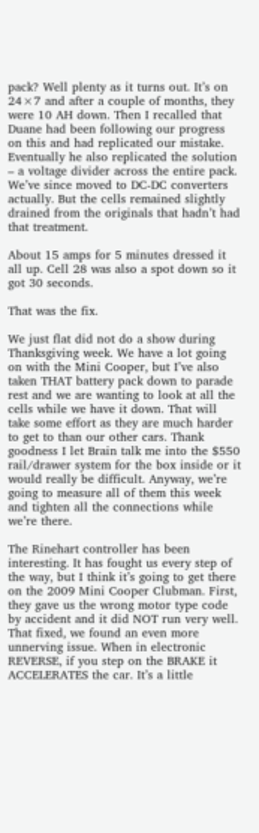pack? Well plenty as it turns out. It’s on 24×7 and after a couple of months, they were 10 AH down. Then I recalled that Duane had been following our progress on this and had replicated our mistake. Eventually he also replicated the solution – a voltage divider across the entire pack. We’ve since moved to DC-DC converters actually. But the cells remained slightly drained from the originals that hadn’t had that treatment.

About 15 amps for 5 minutes dressed it all up. Cell 28 was also a spot down so it got 30 seconds.

That was the fix.

We just flat did not do a show during Thanksgiving week. We have a lot going on with the Mini Cooper, but I’ve also taken THAT battery pack down to parade rest and we are wanting to look at all the cells while we have it down. That will take some effort as they are much harder to get to than our other cars. Thank goodness I let Brain talk me into the $550 rail/drawer system for the box inside or it would really be difficult. Anyway, we’re going to measure all of them this week and tighten all the connections while we’re there.

The Rinehart controller has been interesting. It has fought us every step of the way, but I think it’s going to get there on the 2009 Mini Cooper Clubman. First, they gave us the wrong motor type code by accident and it did NOT run very well. That fixed, we found an even more unnerving issue. When in electronic REVERSE, if you step on the BRAKE it ACCELERATES the car. It’s a little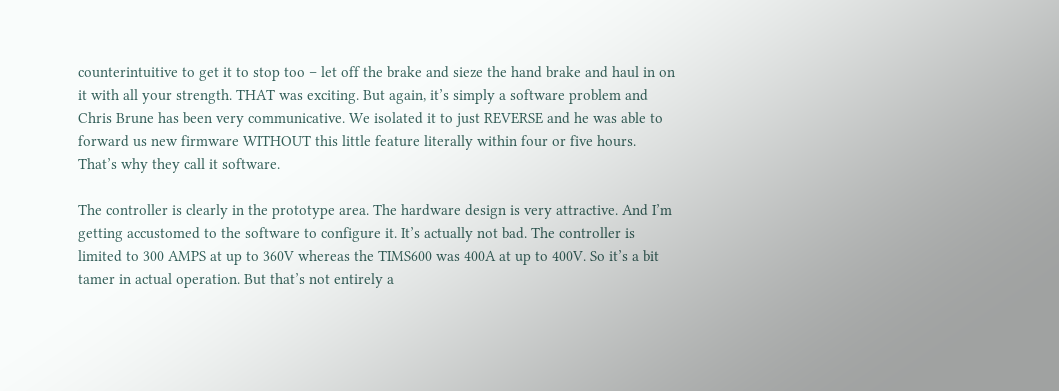counterintuitive to get it to stop too – let off the brake and sieze the hand brake and haul in on it with all your strength. THAT was exciting. But again, it’s simply a software problem and Chris Brune has been very communicative. We isolated it to just REVERSE and he was able to forward us new firmware WITHOUT this little feature literally within four or five hours. That’s why they call it software.

The controller is clearly in the prototype area. The hardware design is very attractive. And I’m getting accustomed to the software to configure it. It’s actually not bad. The controller is limited to 300 AMPS at up to 360V whereas the TIMS600 was 400A at up to 400V. So it’s a bit tamer in actual operation. But that’s not entirely a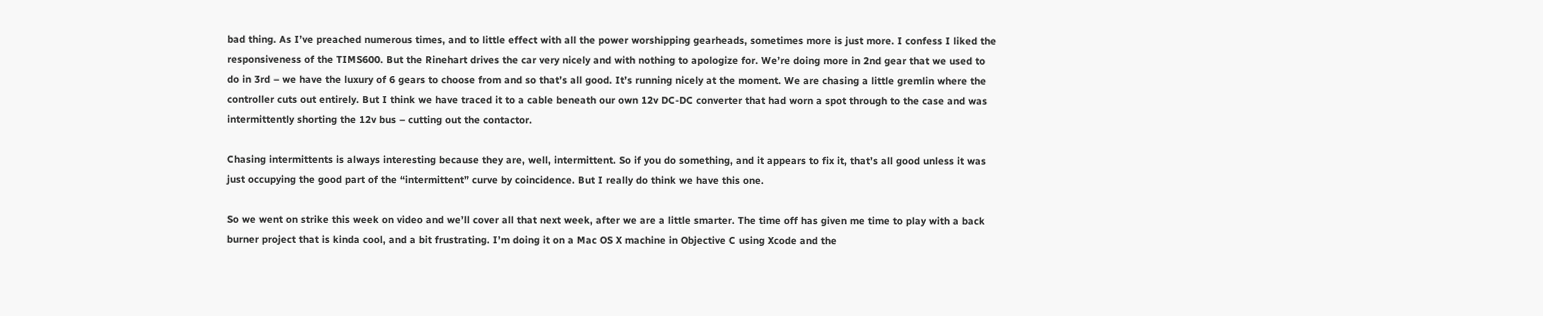bad thing. As I’ve preached numerous times, and to little effect with all the power worshipping gearheads, sometimes more is just more. I confess I liked the responsiveness of the TIMS600. But the Rinehart drives the car very nicely and with nothing to apologize for. We’re doing more in 2nd gear that we used to do in 3rd – we have the luxury of 6 gears to choose from and so that’s all good. It’s running nicely at the moment. We are chasing a little gremlin where the controller cuts out entirely. But I think we have traced it to a cable beneath our own 12v DC-DC converter that had worn a spot through to the case and was intermittently shorting the 12v bus – cutting out the contactor.

Chasing intermittents is always interesting because they are, well, intermittent. So if you do something, and it appears to fix it, that’s all good unless it was just occupying the good part of the “intermittent” curve by coincidence. But I really do think we have this one.

So we went on strike this week on video and we’ll cover all that next week, after we are a little smarter. The time off has given me time to play with a back burner project that is kinda cool, and a bit frustrating. I’m doing it on a Mac OS X machine in Objective C using Xcode and the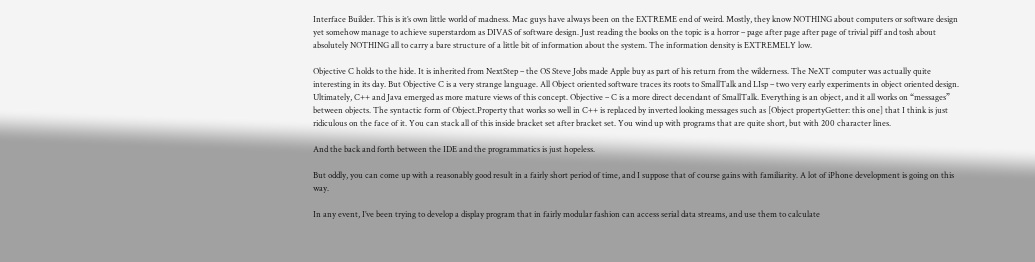Interface Builder. This is it’s own little world of madness. Mac guys have always been on the EXTREME end of weird. Mostly, they know NOTHING about computers or software design yet somehow manage to achieve superstardom as DIVAS of software design. Just reading the books on the topic is a horror – page after page after page of trivial piff and tosh about absolutely NOTHING all to carry a bare structure of a little bit of information about the system. The information density is EXTREMELY low.

Objective C holds to the hide. It is inherited from NextStep – the OS Steve Jobs made Apple buy as part of his return from the wilderness. The NeXT computer was actually quite interesting in its day. But Objective C is a very strange language. All Object oriented software traces its roots to SmallTalk and LIsp – two very early experiments in object oriented design. Ultimately, C++ and Java emerged as more mature views of this concept. Objective – C is a more direct decendant of SmallTalk. Everything is an object, and it all works on “messages” between objects. The syntactic form of Object.Property that works so well in C++ is replaced by inverted looking messages such as [Object propertyGetter: this one] that I think is just ridiculous on the face of it. You can stack all of this inside bracket set after bracket set. You wind up with programs that are quite short, but with 200 character lines.

And the back and forth between the IDE and the programmatics is just hopeless.

But oddly, you can come up with a reasonably good result in a fairly short period of time, and I suppose that of course gains with familiarity. A lot of iPhone development is going on this way.

In any event, I’ve been trying to develop a display program that in fairly modular fashion can access serial data streams, and use them to calculate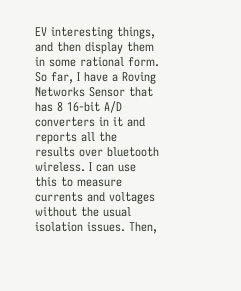EV interesting things, and then display them in some rational form. So far, I have a Roving Networks Sensor that has 8 16-bit A/D converters in it and reports all the results over bluetooth wireless. I can use this to measure currents and voltages without the usual isolation issues. Then,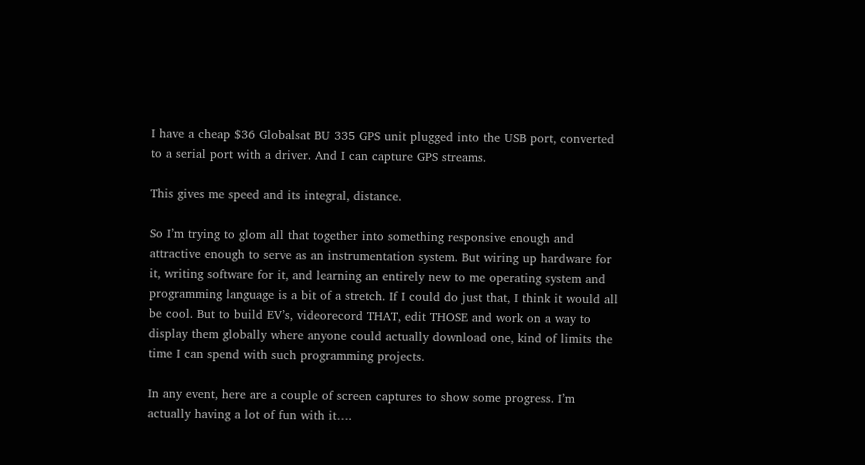I have a cheap $36 Globalsat BU 335 GPS unit plugged into the USB port, converted to a serial port with a driver. And I can capture GPS streams.

This gives me speed and its integral, distance.

So I’m trying to glom all that together into something responsive enough and attractive enough to serve as an instrumentation system. But wiring up hardware for it, writing software for it, and learning an entirely new to me operating system and programming language is a bit of a stretch. If I could do just that, I think it would all be cool. But to build EV’s, videorecord THAT, edit THOSE and work on a way to display them globally where anyone could actually download one, kind of limits the time I can spend with such programming projects.

In any event, here are a couple of screen captures to show some progress. I’m actually having a lot of fun with it….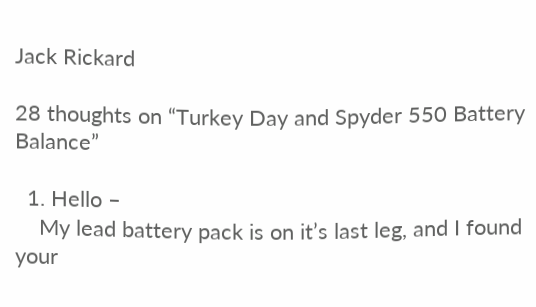Jack Rickard

28 thoughts on “Turkey Day and Spyder 550 Battery Balance”

  1. Hello –
    My lead battery pack is on it’s last leg, and I found your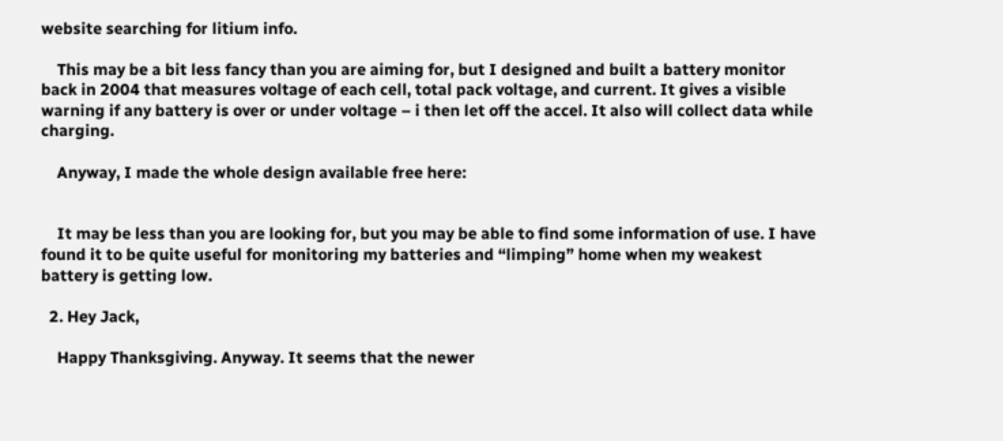website searching for litium info.

    This may be a bit less fancy than you are aiming for, but I designed and built a battery monitor back in 2004 that measures voltage of each cell, total pack voltage, and current. It gives a visible warning if any battery is over or under voltage – i then let off the accel. It also will collect data while charging.

    Anyway, I made the whole design available free here:


    It may be less than you are looking for, but you may be able to find some information of use. I have found it to be quite useful for monitoring my batteries and “limping” home when my weakest battery is getting low.

  2. Hey Jack,

    Happy Thanksgiving. Anyway. It seems that the newer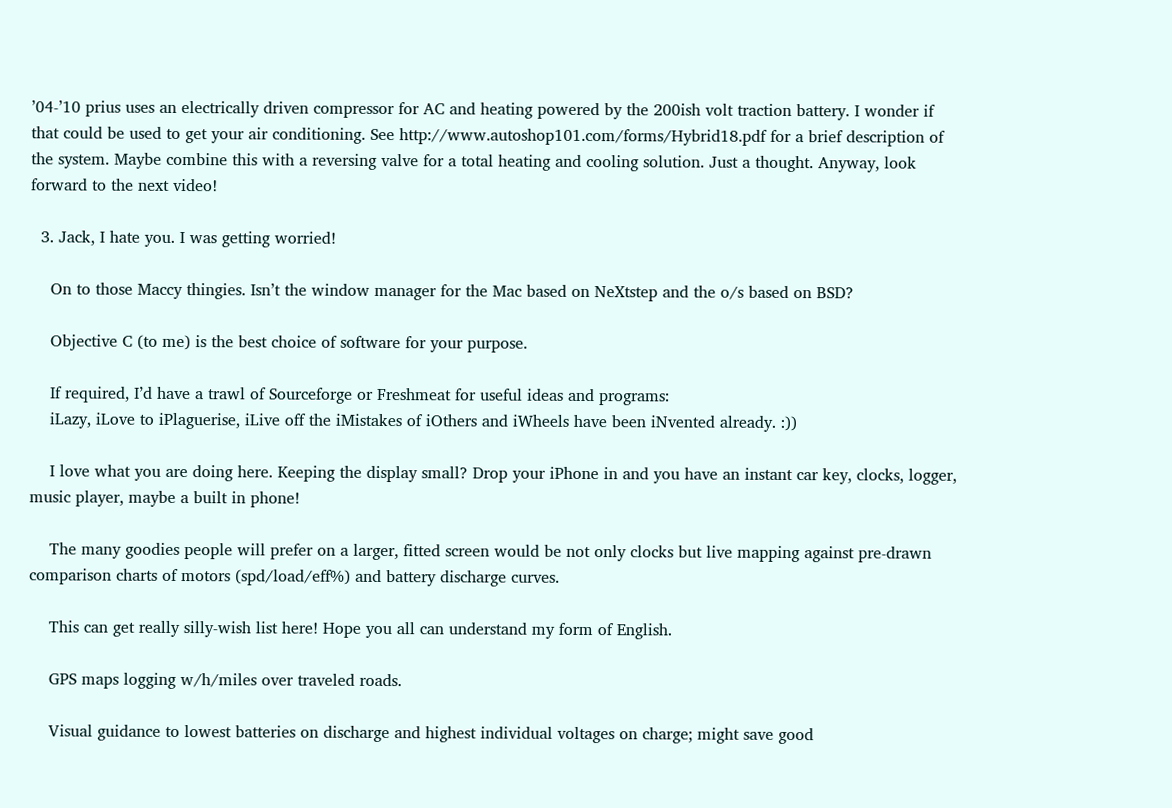’04-’10 prius uses an electrically driven compressor for AC and heating powered by the 200ish volt traction battery. I wonder if that could be used to get your air conditioning. See http://www.autoshop101.com/forms/Hybrid18.pdf for a brief description of the system. Maybe combine this with a reversing valve for a total heating and cooling solution. Just a thought. Anyway, look forward to the next video!

  3. Jack, I hate you. I was getting worried!

    On to those Maccy thingies. Isn’t the window manager for the Mac based on NeXtstep and the o/s based on BSD?

    Objective C (to me) is the best choice of software for your purpose.

    If required, I’d have a trawl of Sourceforge or Freshmeat for useful ideas and programs:
    iLazy, iLove to iPlaguerise, iLive off the iMistakes of iOthers and iWheels have been iNvented already. :))

    I love what you are doing here. Keeping the display small? Drop your iPhone in and you have an instant car key, clocks, logger, music player, maybe a built in phone!

    The many goodies people will prefer on a larger, fitted screen would be not only clocks but live mapping against pre-drawn comparison charts of motors (spd/load/eff%) and battery discharge curves.

    This can get really silly-wish list here! Hope you all can understand my form of English.

    GPS maps logging w/h/miles over traveled roads.

    Visual guidance to lowest batteries on discharge and highest individual voltages on charge; might save good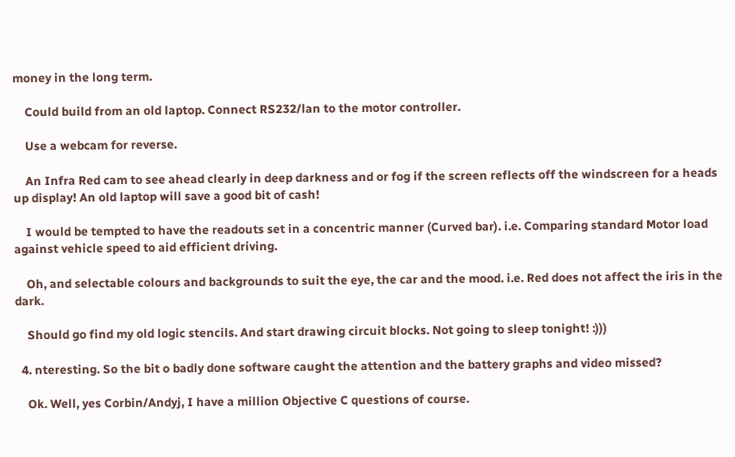money in the long term.

    Could build from an old laptop. Connect RS232/lan to the motor controller.

    Use a webcam for reverse.

    An Infra Red cam to see ahead clearly in deep darkness and or fog if the screen reflects off the windscreen for a heads up display! An old laptop will save a good bit of cash!

    I would be tempted to have the readouts set in a concentric manner (Curved bar). i.e. Comparing standard Motor load against vehicle speed to aid efficient driving.

    Oh, and selectable colours and backgrounds to suit the eye, the car and the mood. i.e. Red does not affect the iris in the dark.

    Should go find my old logic stencils. And start drawing circuit blocks. Not going to sleep tonight! :)))

  4. nteresting. So the bit o badly done software caught the attention and the battery graphs and video missed?

    Ok. Well, yes Corbin/Andyj, I have a million Objective C questions of course.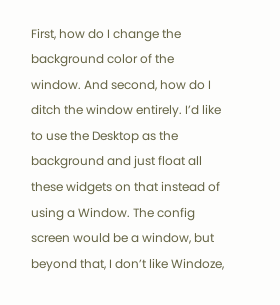First, how do I change the background color of the window. And second, how do I ditch the window entirely. I’d like to use the Desktop as the background and just float all these widgets on that instead of using a Window. The config screen would be a window, but beyond that, I don’t like Windoze,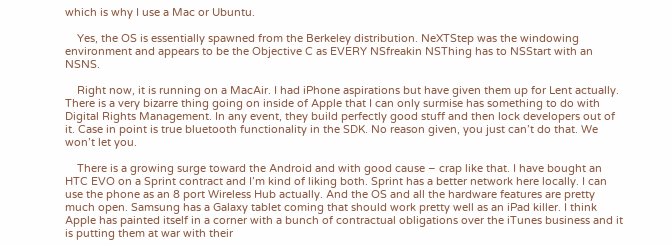which is why I use a Mac or Ubuntu.

    Yes, the OS is essentially spawned from the Berkeley distribution. NeXTStep was the windowing environment and appears to be the Objective C as EVERY NSfreakin NSThing has to NSStart with an NSNS.

    Right now, it is running on a MacAir. I had iPhone aspirations but have given them up for Lent actually. There is a very bizarre thing going on inside of Apple that I can only surmise has something to do with Digital Rights Management. In any event, they build perfectly good stuff and then lock developers out of it. Case in point is true bluetooth functionality in the SDK. No reason given, you just can’t do that. We won’t let you.

    There is a growing surge toward the Android and with good cause – crap like that. I have bought an HTC EVO on a Sprint contract and I’m kind of liking both. Sprint has a better network here locally. I can use the phone as an 8 port Wireless Hub actually. And the OS and all the hardware features are pretty much open. Samsung has a Galaxy tablet coming that should work pretty well as an iPad killer. I think Apple has painted itself in a corner with a bunch of contractual obligations over the iTunes business and it is putting them at war with their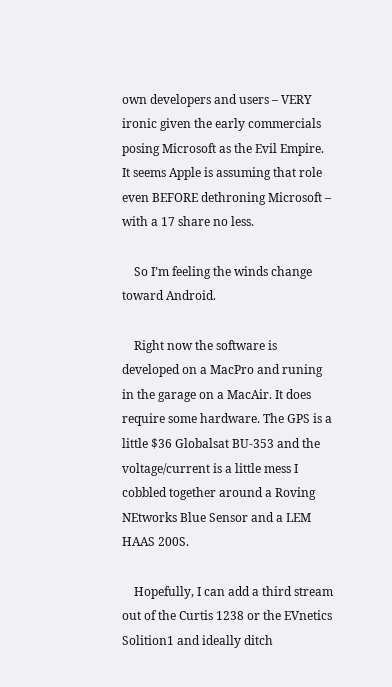own developers and users – VERY ironic given the early commercials posing Microsoft as the Evil Empire. It seems Apple is assuming that role even BEFORE dethroning Microsoft – with a 17 share no less.

    So I’m feeling the winds change toward Android.

    Right now the software is developed on a MacPro and runing in the garage on a MacAir. It does require some hardware. The GPS is a little $36 Globalsat BU-353 and the voltage/current is a little mess I cobbled together around a Roving NEtworks Blue Sensor and a LEM HAAS 200S.

    Hopefully, I can add a third stream out of the Curtis 1238 or the EVnetics Solition1 and ideally ditch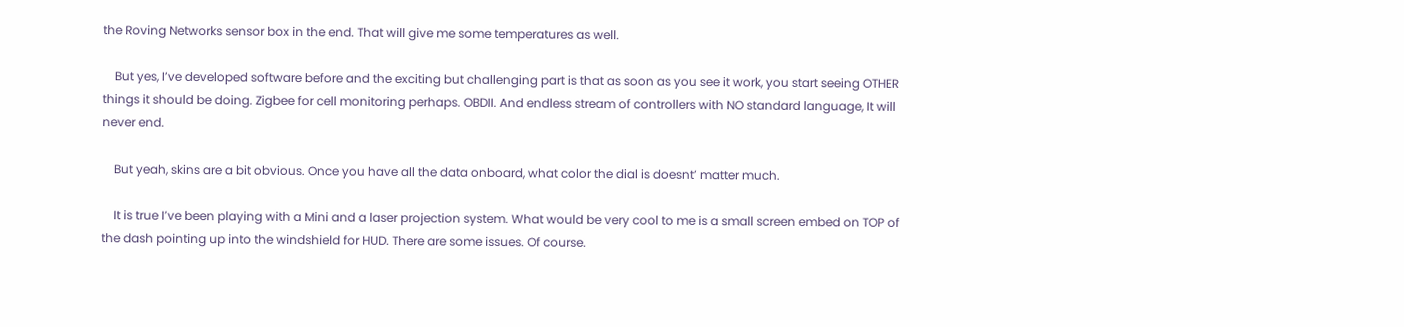the Roving Networks sensor box in the end. That will give me some temperatures as well.

    But yes, I’ve developed software before and the exciting but challenging part is that as soon as you see it work, you start seeing OTHER things it should be doing. Zigbee for cell monitoring perhaps. OBDII. And endless stream of controllers with NO standard language, It will never end.

    But yeah, skins are a bit obvious. Once you have all the data onboard, what color the dial is doesnt’ matter much.

    It is true I’ve been playing with a Mini and a laser projection system. What would be very cool to me is a small screen embed on TOP of the dash pointing up into the windshield for HUD. There are some issues. Of course.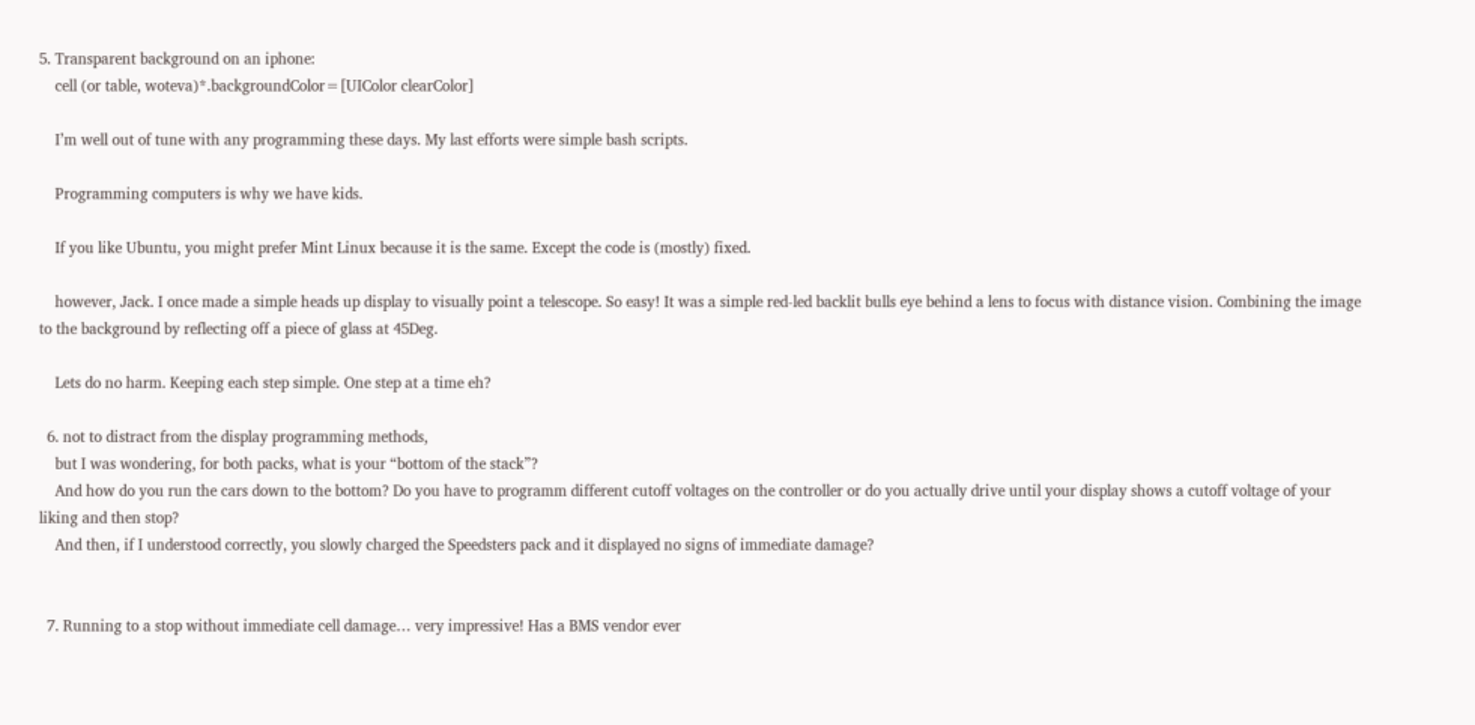5. Transparent background on an iphone:
    cell (or table, woteva)*.backgroundColor=[UIColor clearColor]

    I’m well out of tune with any programming these days. My last efforts were simple bash scripts.

    Programming computers is why we have kids.

    If you like Ubuntu, you might prefer Mint Linux because it is the same. Except the code is (mostly) fixed.

    however, Jack. I once made a simple heads up display to visually point a telescope. So easy! It was a simple red-led backlit bulls eye behind a lens to focus with distance vision. Combining the image to the background by reflecting off a piece of glass at 45Deg.

    Lets do no harm. Keeping each step simple. One step at a time eh?

  6. not to distract from the display programming methods,
    but I was wondering, for both packs, what is your “bottom of the stack”?
    And how do you run the cars down to the bottom? Do you have to programm different cutoff voltages on the controller or do you actually drive until your display shows a cutoff voltage of your liking and then stop?
    And then, if I understood correctly, you slowly charged the Speedsters pack and it displayed no signs of immediate damage?


  7. Running to a stop without immediate cell damage… very impressive! Has a BMS vendor ever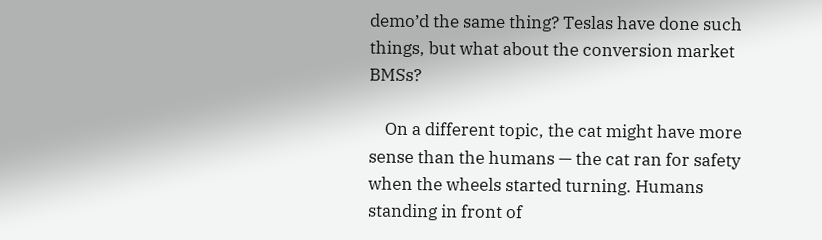demo’d the same thing? Teslas have done such things, but what about the conversion market BMSs?

    On a different topic, the cat might have more sense than the humans — the cat ran for safety when the wheels started turning. Humans standing in front of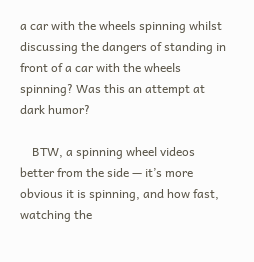a car with the wheels spinning whilst discussing the dangers of standing in front of a car with the wheels spinning? Was this an attempt at dark humor?

    BTW, a spinning wheel videos better from the side — it’s more obvious it is spinning, and how fast, watching the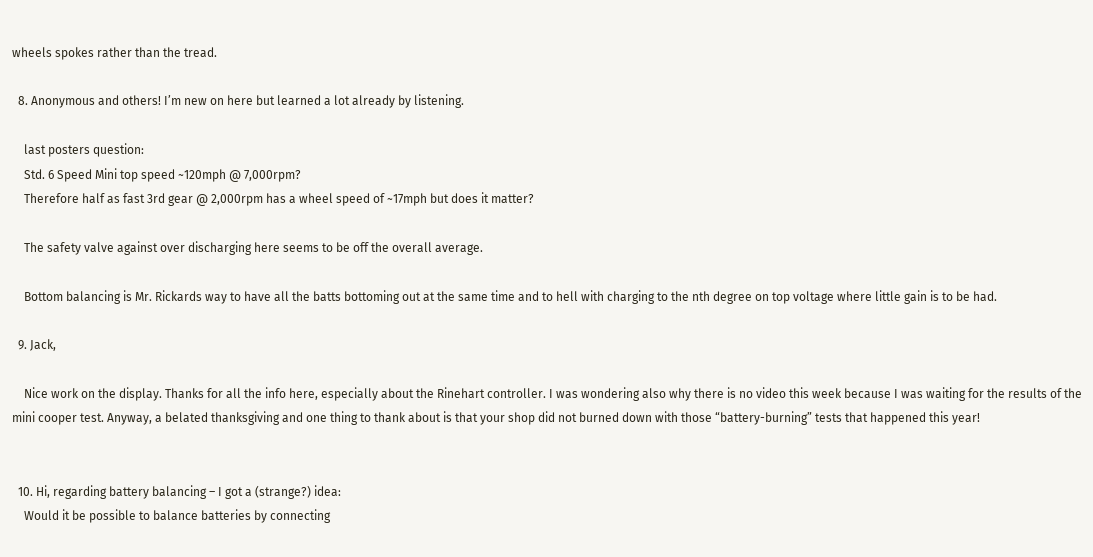wheels spokes rather than the tread.

  8. Anonymous and others! I’m new on here but learned a lot already by listening.

    last posters question:
    Std. 6 Speed Mini top speed ~120mph @ 7,000rpm?
    Therefore half as fast 3rd gear @ 2,000rpm has a wheel speed of ~17mph but does it matter?

    The safety valve against over discharging here seems to be off the overall average.

    Bottom balancing is Mr. Rickards way to have all the batts bottoming out at the same time and to hell with charging to the nth degree on top voltage where little gain is to be had.

  9. Jack,

    Nice work on the display. Thanks for all the info here, especially about the Rinehart controller. I was wondering also why there is no video this week because I was waiting for the results of the mini cooper test. Anyway, a belated thanksgiving and one thing to thank about is that your shop did not burned down with those “battery-burning” tests that happened this year!


  10. Hi, regarding battery balancing – I got a (strange?) idea:
    Would it be possible to balance batteries by connecting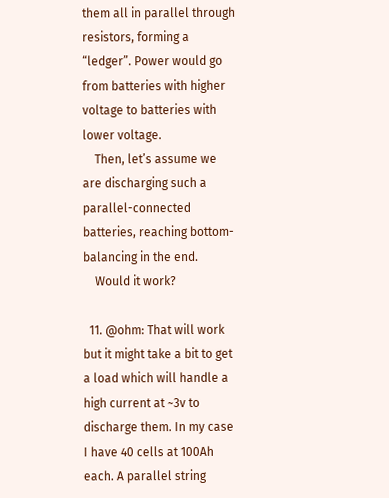them all in parallel through resistors, forming a “ledger”. Power would go from batteries with higher voltage to batteries with lower voltage.
    Then, let’s assume we are discharging such a parallel-connected batteries, reaching bottom-balancing in the end.
    Would it work?

  11. @ohm: That will work but it might take a bit to get a load which will handle a high current at ~3v to discharge them. In my case I have 40 cells at 100Ah each. A parallel string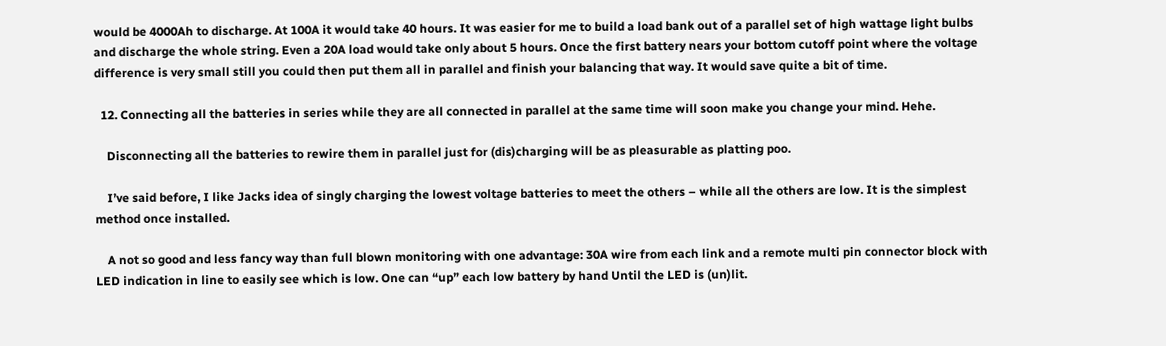would be 4000Ah to discharge. At 100A it would take 40 hours. It was easier for me to build a load bank out of a parallel set of high wattage light bulbs and discharge the whole string. Even a 20A load would take only about 5 hours. Once the first battery nears your bottom cutoff point where the voltage difference is very small still you could then put them all in parallel and finish your balancing that way. It would save quite a bit of time.

  12. Connecting all the batteries in series while they are all connected in parallel at the same time will soon make you change your mind. Hehe.

    Disconnecting all the batteries to rewire them in parallel just for (dis)charging will be as pleasurable as platting poo.

    I’ve said before, I like Jacks idea of singly charging the lowest voltage batteries to meet the others – while all the others are low. It is the simplest method once installed.

    A not so good and less fancy way than full blown monitoring with one advantage: 30A wire from each link and a remote multi pin connector block with LED indication in line to easily see which is low. One can “up” each low battery by hand Until the LED is (un)lit.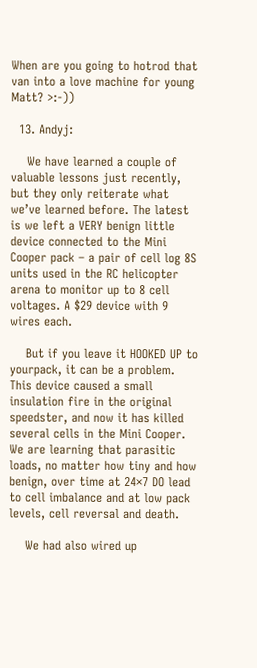When are you going to hotrod that van into a love machine for young Matt? >:-))

  13. Andyj:

    We have learned a couple of valuable lessons just recently, but they only reiterate what we’ve learned before. The latest is we left a VERY benign little device connected to the Mini Cooper pack – a pair of cell log 8S units used in the RC helicopter arena to monitor up to 8 cell voltages. A $29 device with 9 wires each.

    But if you leave it HOOKED UP to yourpack, it can be a problem. This device caused a small insulation fire in the original speedster, and now it has killed several cells in the Mini Cooper. We are learning that parasitic loads, no matter how tiny and how benign, over time at 24×7 DO lead to cell imbalance and at low pack levels, cell reversal and death.

    We had also wired up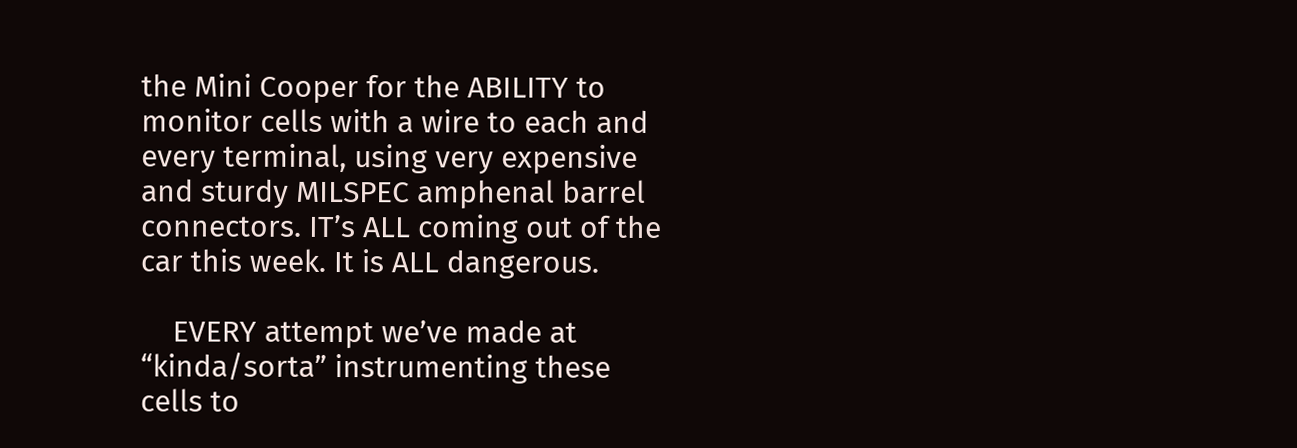the Mini Cooper for the ABILITY to monitor cells with a wire to each and every terminal, using very expensive and sturdy MILSPEC amphenal barrel connectors. IT’s ALL coming out of the car this week. It is ALL dangerous.

    EVERY attempt we’ve made at “kinda/sorta” instrumenting these cells to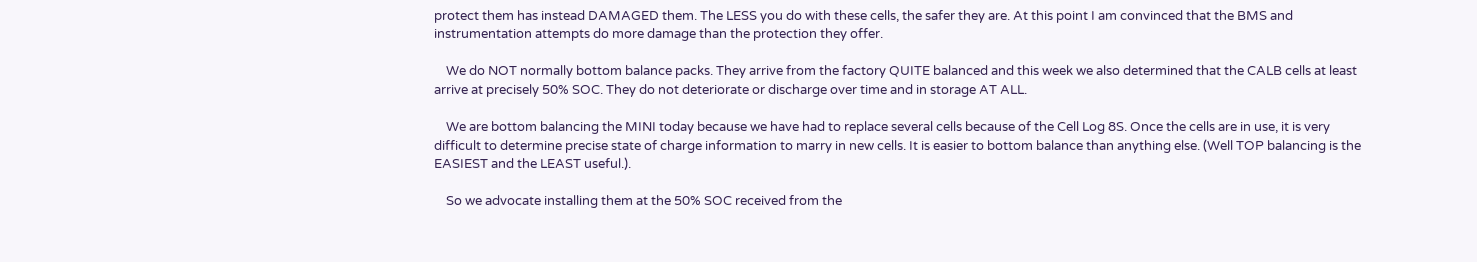protect them has instead DAMAGED them. The LESS you do with these cells, the safer they are. At this point I am convinced that the BMS and instrumentation attempts do more damage than the protection they offer.

    We do NOT normally bottom balance packs. They arrive from the factory QUITE balanced and this week we also determined that the CALB cells at least arrive at precisely 50% SOC. They do not deteriorate or discharge over time and in storage AT ALL.

    We are bottom balancing the MINI today because we have had to replace several cells because of the Cell Log 8S. Once the cells are in use, it is very difficult to determine precise state of charge information to marry in new cells. It is easier to bottom balance than anything else. (Well TOP balancing is the EASIEST and the LEAST useful.).

    So we advocate installing them at the 50% SOC received from the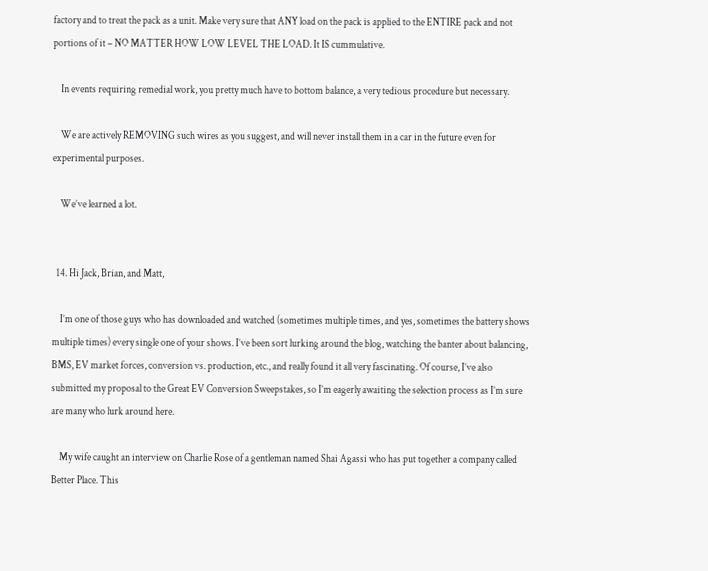factory and to treat the pack as a unit. Make very sure that ANY load on the pack is applied to the ENTIRE pack and not portions of it – NO MATTER HOW LOW LEVEL THE LOAD. It IS cummulative.

    In events requiring remedial work, you pretty much have to bottom balance, a very tedious procedure but necessary.

    We are actively REMOVING such wires as you suggest, and will never install them in a car in the future even for experimental purposes.

    We’ve learned a lot.


  14. Hi Jack, Brian, and Matt,

    I’m one of those guys who has downloaded and watched (sometimes multiple times, and yes, sometimes the battery shows multiple times) every single one of your shows. I’ve been sort lurking around the blog, watching the banter about balancing, BMS, EV market forces, conversion vs. production, etc., and really found it all very fascinating. Of course, I’ve also submitted my proposal to the Great EV Conversion Sweepstakes, so I’m eagerly awaiting the selection process as I’m sure are many who lurk around here.

    My wife caught an interview on Charlie Rose of a gentleman named Shai Agassi who has put together a company called Better Place. This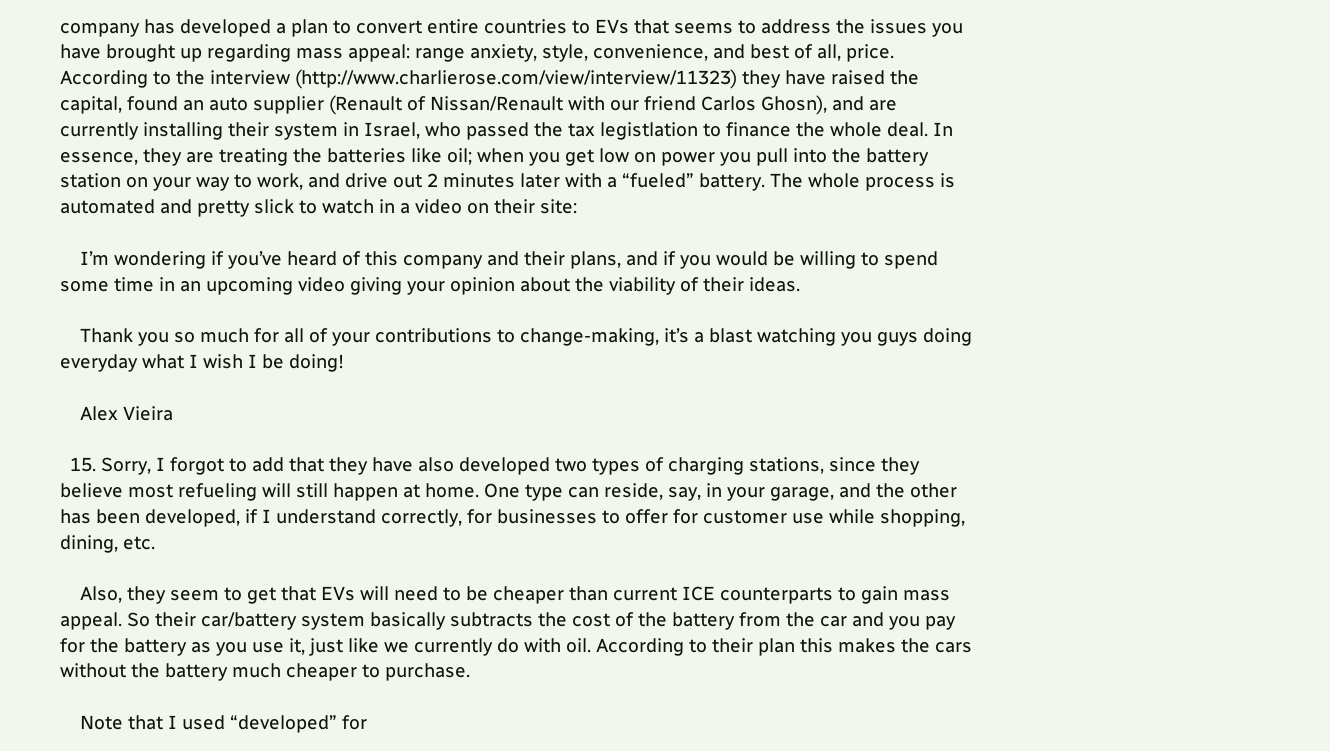company has developed a plan to convert entire countries to EVs that seems to address the issues you have brought up regarding mass appeal: range anxiety, style, convenience, and best of all, price. According to the interview (http://www.charlierose.com/view/interview/11323) they have raised the capital, found an auto supplier (Renault of Nissan/Renault with our friend Carlos Ghosn), and are currently installing their system in Israel, who passed the tax legistlation to finance the whole deal. In essence, they are treating the batteries like oil; when you get low on power you pull into the battery station on your way to work, and drive out 2 minutes later with a “fueled” battery. The whole process is automated and pretty slick to watch in a video on their site:

    I’m wondering if you’ve heard of this company and their plans, and if you would be willing to spend some time in an upcoming video giving your opinion about the viability of their ideas.

    Thank you so much for all of your contributions to change-making, it’s a blast watching you guys doing everyday what I wish I be doing!

    Alex Vieira

  15. Sorry, I forgot to add that they have also developed two types of charging stations, since they believe most refueling will still happen at home. One type can reside, say, in your garage, and the other has been developed, if I understand correctly, for businesses to offer for customer use while shopping, dining, etc.

    Also, they seem to get that EVs will need to be cheaper than current ICE counterparts to gain mass appeal. So their car/battery system basically subtracts the cost of the battery from the car and you pay for the battery as you use it, just like we currently do with oil. According to their plan this makes the cars without the battery much cheaper to purchase.

    Note that I used “developed” for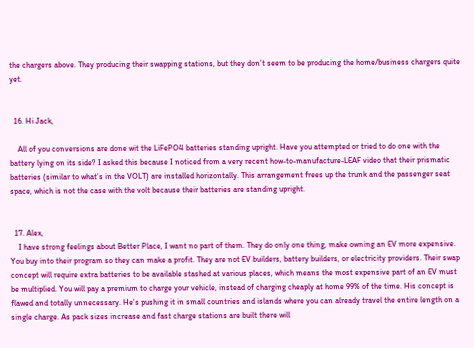the chargers above. They producing their swapping stations, but they don’t seem to be producing the home/business chargers quite yet.


  16. Hi Jack,

    All of you conversions are done wit the LiFePO4 batteries standing upright. Have you attempted or tried to do one with the battery lying on its side? I asked this because I noticed from a very recent how-to-manufacture-LEAF video that their prismatic batteries (similar to what’s in the VOLT) are installed horizontally. This arrangement frees up the trunk and the passenger seat space, which is not the case with the volt because their batteries are standing upright.


  17. Alex,
    I have strong feelings about Better Place, I want no part of them. They do only one thing, make owning an EV more expensive. You buy into their program so they can make a profit. They are not EV builders, battery builders, or electricity providers. Their swap concept will require extra batteries to be available stashed at various places, which means the most expensive part of an EV must be multiplied. You will pay a premium to charge your vehicle, instead of charging cheaply at home 99% of the time. His concept is flawed and totally unnecessary. He’s pushing it in small countries and islands where you can already travel the entire length on a single charge. As pack sizes increase and fast charge stations are built there will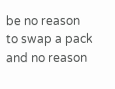be no reason to swap a pack and no reason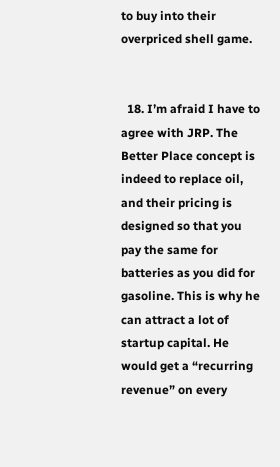to buy into their overpriced shell game.


  18. I’m afraid I have to agree with JRP. The Better Place concept is indeed to replace oil, and their pricing is designed so that you pay the same for batteries as you did for gasoline. This is why he can attract a lot of startup capital. He would get a “recurring revenue” on every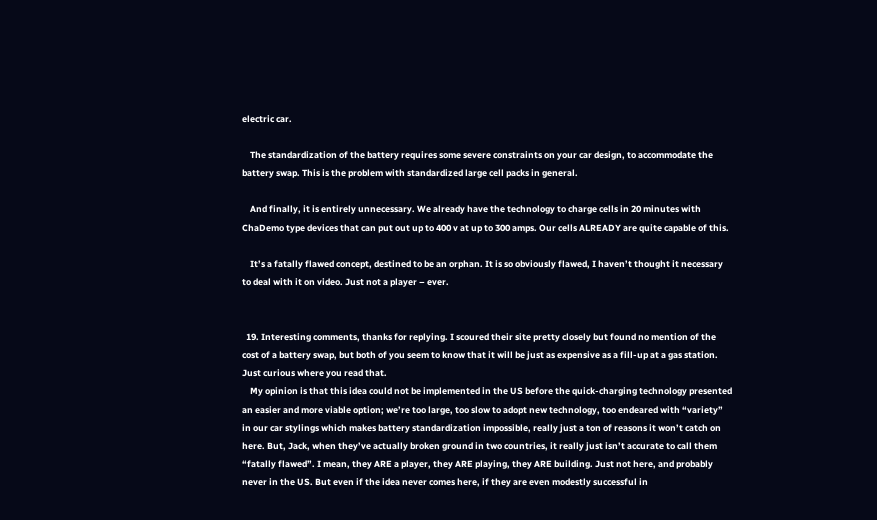electric car.

    The standardization of the battery requires some severe constraints on your car design, to accommodate the battery swap. This is the problem with standardized large cell packs in general.

    And finally, it is entirely unnecessary. We already have the technology to charge cells in 20 minutes with ChaDemo type devices that can put out up to 400 v at up to 300 amps. Our cells ALREADY are quite capable of this.

    It’s a fatally flawed concept, destined to be an orphan. It is so obviously flawed, I haven’t thought it necessary to deal with it on video. Just not a player – ever.


  19. Interesting comments, thanks for replying. I scoured their site pretty closely but found no mention of the cost of a battery swap, but both of you seem to know that it will be just as expensive as a fill-up at a gas station. Just curious where you read that.
    My opinion is that this idea could not be implemented in the US before the quick-charging technology presented an easier and more viable option; we’re too large, too slow to adopt new technology, too endeared with “variety” in our car stylings which makes battery standardization impossible, really just a ton of reasons it won’t catch on here. But, Jack, when they’ve actually broken ground in two countries, it really just isn’t accurate to call them “fatally flawed”. I mean, they ARE a player, they ARE playing, they ARE building. Just not here, and probably never in the US. But even if the idea never comes here, if they are even modestly successful in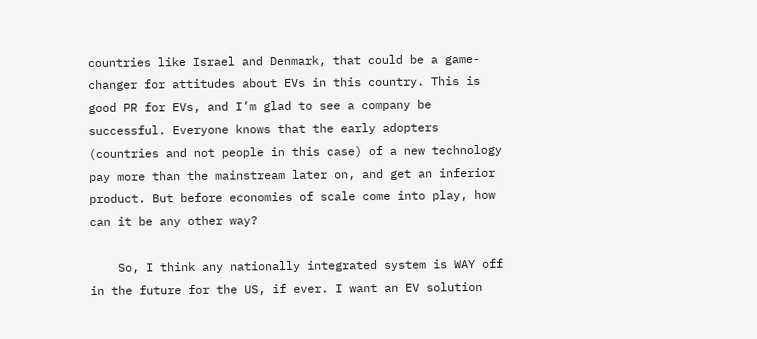countries like Israel and Denmark, that could be a game-changer for attitudes about EVs in this country. This is good PR for EVs, and I’m glad to see a company be successful. Everyone knows that the early adopters (countries and not people in this case) of a new technology pay more than the mainstream later on, and get an inferior product. But before economies of scale come into play, how can it be any other way?

    So, I think any nationally integrated system is WAY off in the future for the US, if ever. I want an EV solution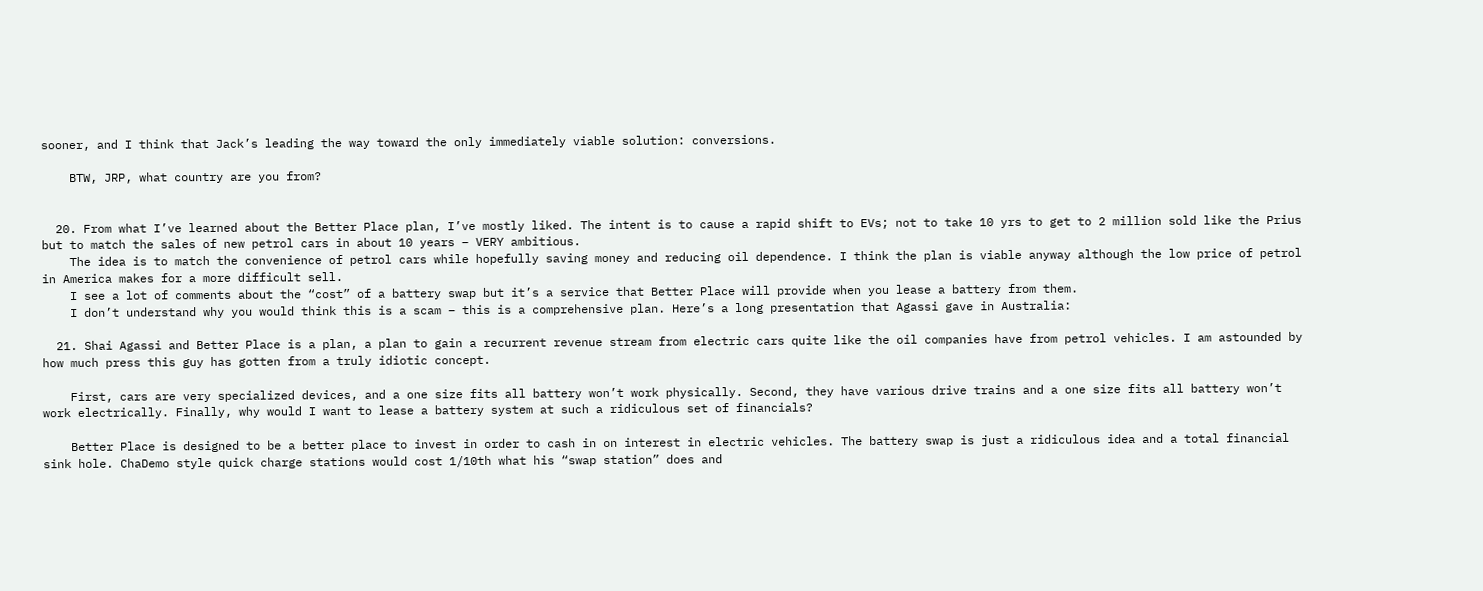sooner, and I think that Jack’s leading the way toward the only immediately viable solution: conversions.

    BTW, JRP, what country are you from?


  20. From what I’ve learned about the Better Place plan, I’ve mostly liked. The intent is to cause a rapid shift to EVs; not to take 10 yrs to get to 2 million sold like the Prius but to match the sales of new petrol cars in about 10 years – VERY ambitious.
    The idea is to match the convenience of petrol cars while hopefully saving money and reducing oil dependence. I think the plan is viable anyway although the low price of petrol in America makes for a more difficult sell.
    I see a lot of comments about the “cost” of a battery swap but it’s a service that Better Place will provide when you lease a battery from them.
    I don’t understand why you would think this is a scam – this is a comprehensive plan. Here’s a long presentation that Agassi gave in Australia:

  21. Shai Agassi and Better Place is a plan, a plan to gain a recurrent revenue stream from electric cars quite like the oil companies have from petrol vehicles. I am astounded by how much press this guy has gotten from a truly idiotic concept.

    First, cars are very specialized devices, and a one size fits all battery won’t work physically. Second, they have various drive trains and a one size fits all battery won’t work electrically. Finally, why would I want to lease a battery system at such a ridiculous set of financials?

    Better Place is designed to be a better place to invest in order to cash in on interest in electric vehicles. The battery swap is just a ridiculous idea and a total financial sink hole. ChaDemo style quick charge stations would cost 1/10th what his “swap station” does and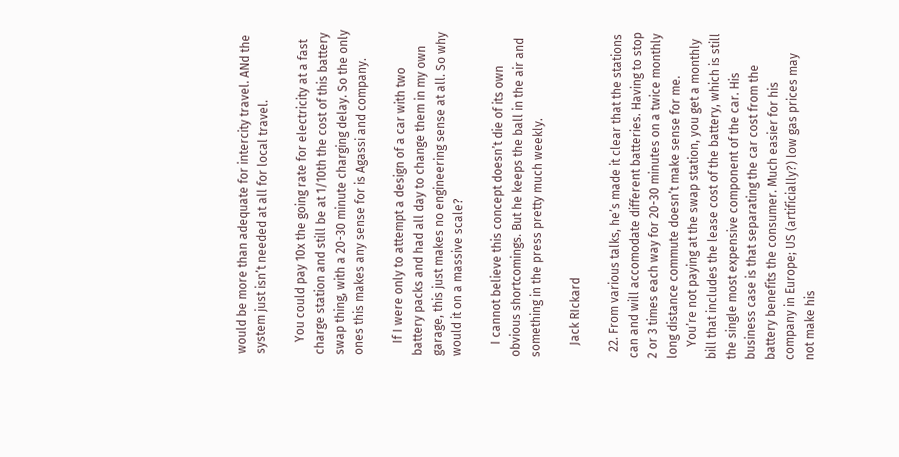would be more than adequate for intercity travel. ANd the system just isn’t needed at all for local travel.

    You could pay 10x the going rate for electricity at a fast charge station and still be at 1/10th the cost of this battery swap thing, with a 20-30 minute charging delay. So the only ones this makes any sense for is Agassi and company.

    If I were only to attempt a design of a car with two battery packs and had all day to change them in my own garage, this just makes no engineering sense at all. So why would it on a massive scale?

    I cannot believe this concept doesn’t die of its own obvious shortcomings. But he keeps the ball in the air and something in the press pretty much weekly.

    Jack RIckard

  22. From various talks, he’s made it clear that the stations can and will accomodate different batteries. Having to stop 2 or 3 times each way for 20-30 minutes on a twice monthly long distance commute doesn’t make sense for me.
    You’re not paying at the swap station, you get a monthly bill that includes the lease cost of the battery, which is still the single most expensive component of the car. His business case is that separating the car cost from the battery benefits the consumer. Much easier for his company in Europe; US (artificially?) low gas prices may not make his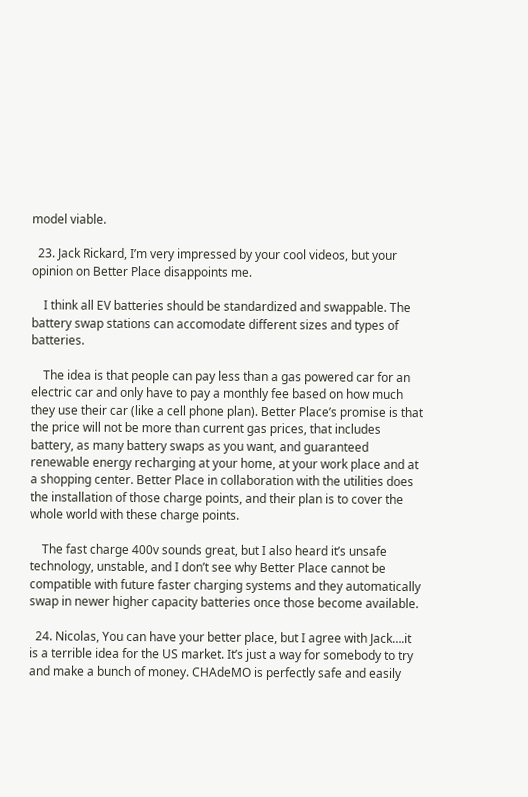model viable.

  23. Jack Rickard, I’m very impressed by your cool videos, but your opinion on Better Place disappoints me.

    I think all EV batteries should be standardized and swappable. The battery swap stations can accomodate different sizes and types of batteries.

    The idea is that people can pay less than a gas powered car for an electric car and only have to pay a monthly fee based on how much they use their car (like a cell phone plan). Better Place’s promise is that the price will not be more than current gas prices, that includes battery, as many battery swaps as you want, and guaranteed renewable energy recharging at your home, at your work place and at a shopping center. Better Place in collaboration with the utilities does the installation of those charge points, and their plan is to cover the whole world with these charge points.

    The fast charge 400v sounds great, but I also heard it’s unsafe technology, unstable, and I don’t see why Better Place cannot be compatible with future faster charging systems and they automatically swap in newer higher capacity batteries once those become available.

  24. Nicolas, You can have your better place, but I agree with Jack….it is a terrible idea for the US market. It’s just a way for somebody to try and make a bunch of money. CHAdeMO is perfectly safe and easily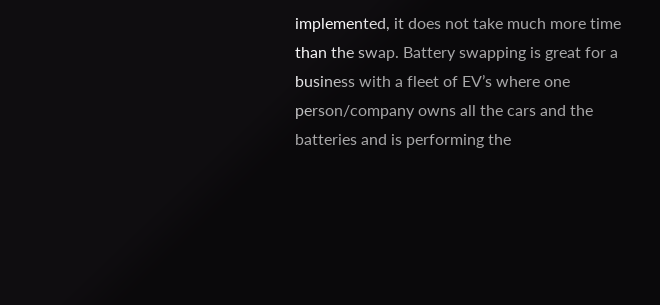implemented, it does not take much more time than the swap. Battery swapping is great for a business with a fleet of EV’s where one person/company owns all the cars and the batteries and is performing the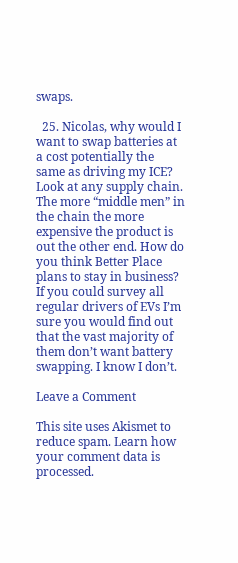swaps.

  25. Nicolas, why would I want to swap batteries at a cost potentially the same as driving my ICE? Look at any supply chain. The more “middle men” in the chain the more expensive the product is out the other end. How do you think Better Place plans to stay in business? If you could survey all regular drivers of EVs I’m sure you would find out that the vast majority of them don’t want battery swapping. I know I don’t.

Leave a Comment

This site uses Akismet to reduce spam. Learn how your comment data is processed.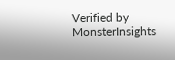Verified by MonsterInsights